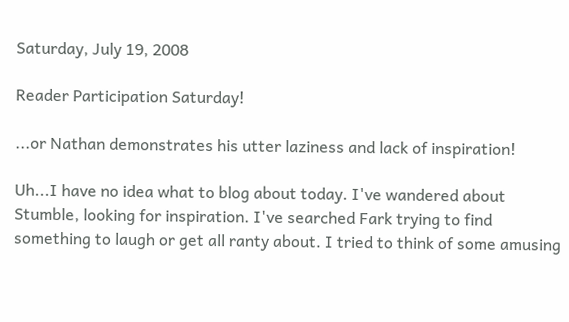Saturday, July 19, 2008

Reader Participation Saturday!

...or Nathan demonstrates his utter laziness and lack of inspiration!

Uh...I have no idea what to blog about today. I've wandered about Stumble, looking for inspiration. I've searched Fark trying to find something to laugh or get all ranty about. I tried to think of some amusing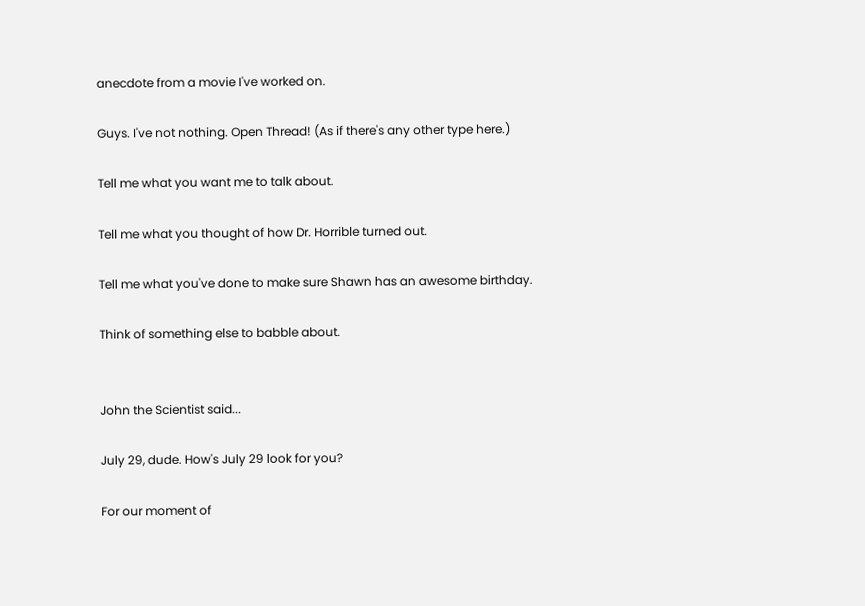anecdote from a movie I've worked on.

Guys. I've not nothing. Open Thread! (As if there's any other type here.)

Tell me what you want me to talk about.

Tell me what you thought of how Dr. Horrible turned out.

Tell me what you've done to make sure Shawn has an awesome birthday.

Think of something else to babble about.


John the Scientist said...

July 29, dude. How's July 29 look for you?

For our moment of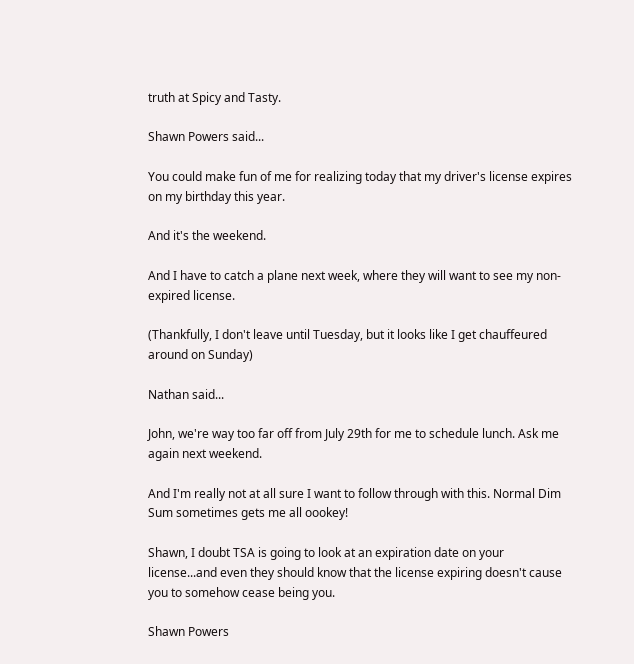truth at Spicy and Tasty.

Shawn Powers said...

You could make fun of me for realizing today that my driver's license expires on my birthday this year.

And it's the weekend.

And I have to catch a plane next week, where they will want to see my non-expired license.

(Thankfully, I don't leave until Tuesday, but it looks like I get chauffeured around on Sunday)

Nathan said...

John, we're way too far off from July 29th for me to schedule lunch. Ask me again next weekend.

And I'm really not at all sure I want to follow through with this. Normal Dim Sum sometimes gets me all oookey!

Shawn, I doubt TSA is going to look at an expiration date on your license...and even they should know that the license expiring doesn't cause you to somehow cease being you.

Shawn Powers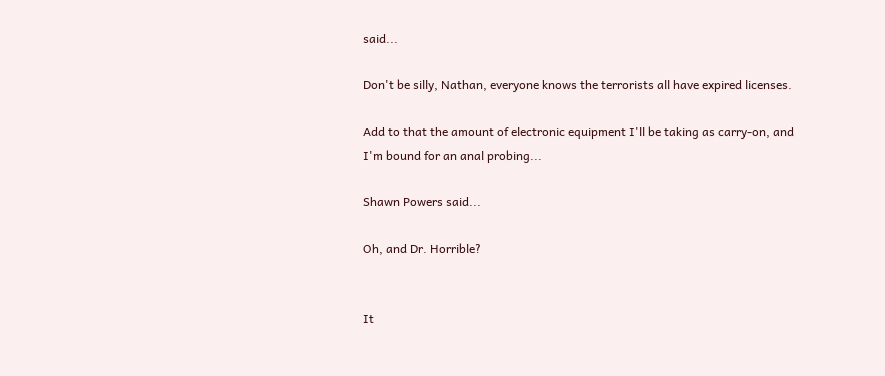said...

Don't be silly, Nathan, everyone knows the terrorists all have expired licenses.

Add to that the amount of electronic equipment I'll be taking as carry-on, and I'm bound for an anal probing...

Shawn Powers said...

Oh, and Dr. Horrible?


It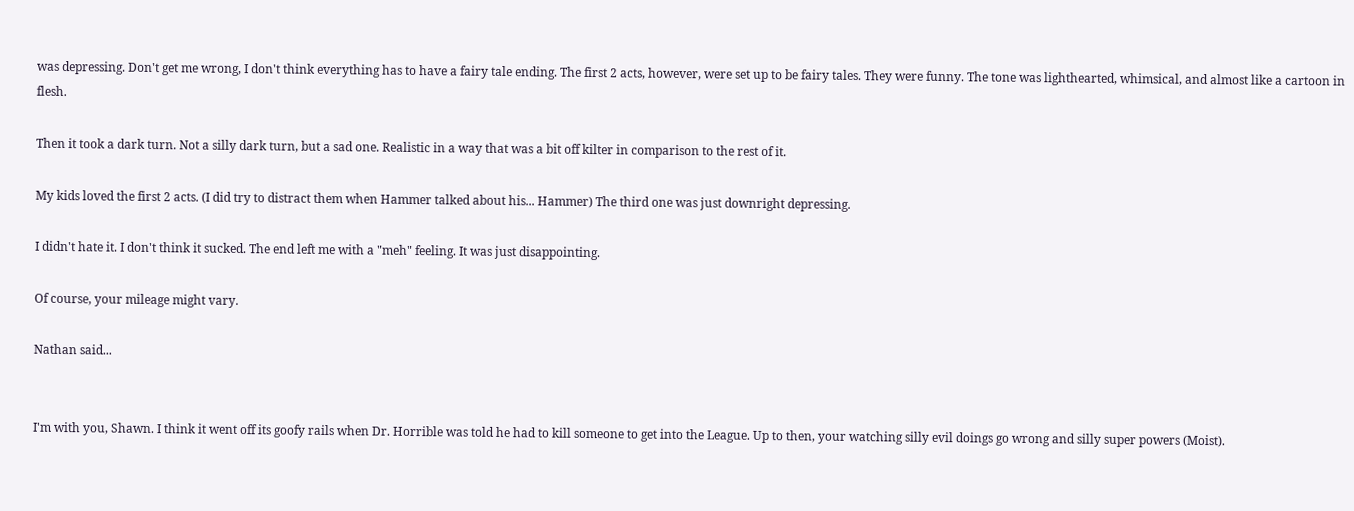was depressing. Don't get me wrong, I don't think everything has to have a fairy tale ending. The first 2 acts, however, were set up to be fairy tales. They were funny. The tone was lighthearted, whimsical, and almost like a cartoon in flesh.

Then it took a dark turn. Not a silly dark turn, but a sad one. Realistic in a way that was a bit off kilter in comparison to the rest of it.

My kids loved the first 2 acts. (I did try to distract them when Hammer talked about his... Hammer) The third one was just downright depressing.

I didn't hate it. I don't think it sucked. The end left me with a "meh" feeling. It was just disappointing.

Of course, your mileage might vary.

Nathan said...


I'm with you, Shawn. I think it went off its goofy rails when Dr. Horrible was told he had to kill someone to get into the League. Up to then, your watching silly evil doings go wrong and silly super powers (Moist).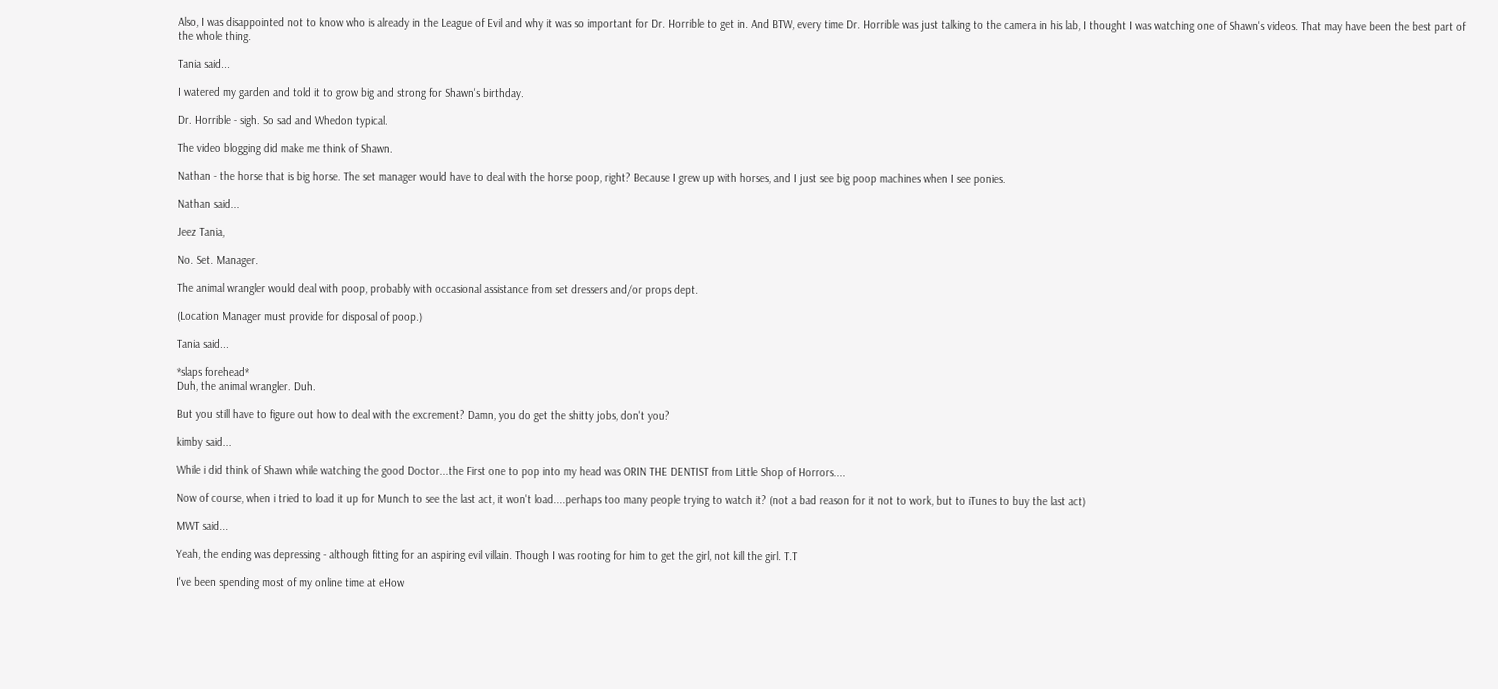Also, I was disappointed not to know who is already in the League of Evil and why it was so important for Dr. Horrible to get in. And BTW, every time Dr. Horrible was just talking to the camera in his lab, I thought I was watching one of Shawn's videos. That may have been the best part of the whole thing.

Tania said...

I watered my garden and told it to grow big and strong for Shawn's birthday.

Dr. Horrible - sigh. So sad and Whedon typical.

The video blogging did make me think of Shawn.

Nathan - the horse that is big horse. The set manager would have to deal with the horse poop, right? Because I grew up with horses, and I just see big poop machines when I see ponies.

Nathan said...

Jeez Tania,

No. Set. Manager.

The animal wrangler would deal with poop, probably with occasional assistance from set dressers and/or props dept.

(Location Manager must provide for disposal of poop.)

Tania said...

*slaps forehead*
Duh, the animal wrangler. Duh.

But you still have to figure out how to deal with the excrement? Damn, you do get the shitty jobs, don't you?

kimby said...

While i did think of Shawn while watching the good Doctor...the First one to pop into my head was ORIN THE DENTIST from Little Shop of Horrors....

Now of course, when i tried to load it up for Munch to see the last act, it won't load....perhaps too many people trying to watch it? (not a bad reason for it not to work, but to iTunes to buy the last act)

MWT said...

Yeah, the ending was depressing - although fitting for an aspiring evil villain. Though I was rooting for him to get the girl, not kill the girl. T.T

I've been spending most of my online time at eHow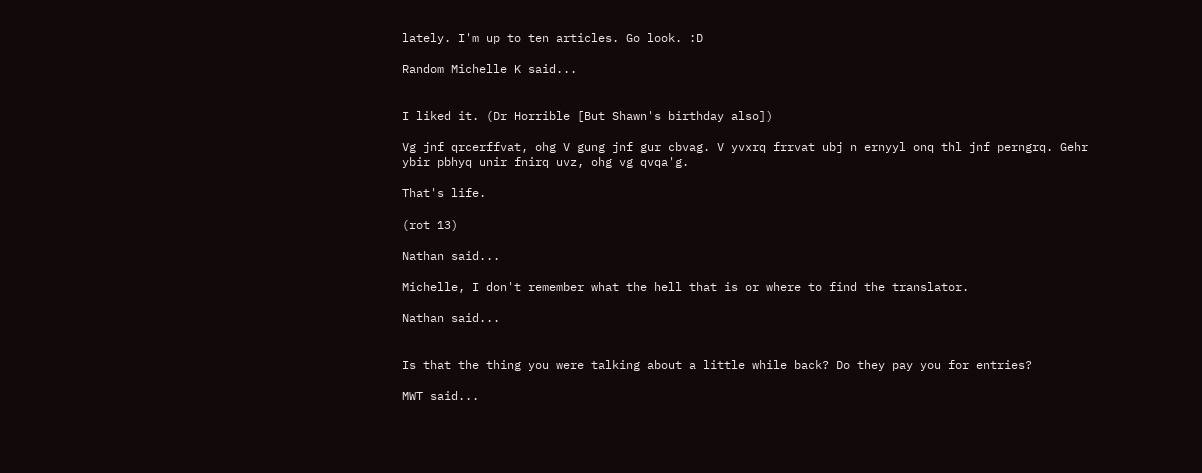lately. I'm up to ten articles. Go look. :D

Random Michelle K said...


I liked it. (Dr Horrible [But Shawn's birthday also])

Vg jnf qrcerffvat, ohg V gung jnf gur cbvag. V yvxrq frrvat ubj n ernyyl onq thl jnf perngrq. Gehr ybir pbhyq unir fnirq uvz, ohg vg qvqa'g.

That's life.

(rot 13)

Nathan said...

Michelle, I don't remember what the hell that is or where to find the translator.

Nathan said...


Is that the thing you were talking about a little while back? Do they pay you for entries?

MWT said...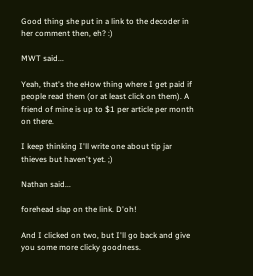Good thing she put in a link to the decoder in her comment then, eh? :)

MWT said...

Yeah, that's the eHow thing where I get paid if people read them (or at least click on them). A friend of mine is up to $1 per article per month on there.

I keep thinking I'll write one about tip jar thieves but haven't yet. ;)

Nathan said...

forehead slap on the link. D'oh!

And I clicked on two, but I'll go back and give you some more clicky goodness.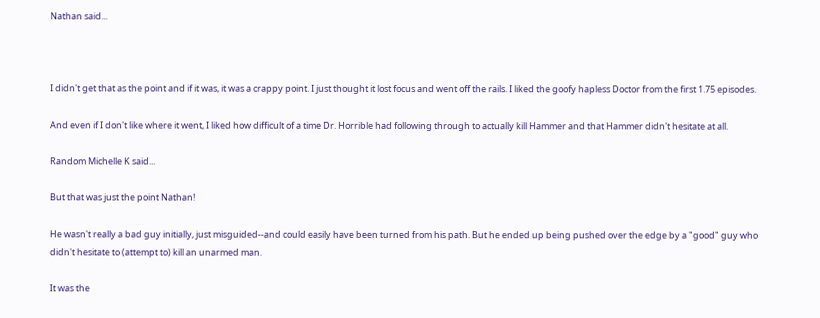Nathan said...



I didn't get that as the point and if it was, it was a crappy point. I just thought it lost focus and went off the rails. I liked the goofy hapless Doctor from the first 1.75 episodes.

And even if I don't like where it went, I liked how difficult of a time Dr. Horrible had following through to actually kill Hammer and that Hammer didn't hesitate at all.

Random Michelle K said...

But that was just the point Nathan!

He wasn't really a bad guy initially, just misguided--and could easily have been turned from his path. But he ended up being pushed over the edge by a "good" guy who didn't hesitate to (attempt to) kill an unarmed man.

It was the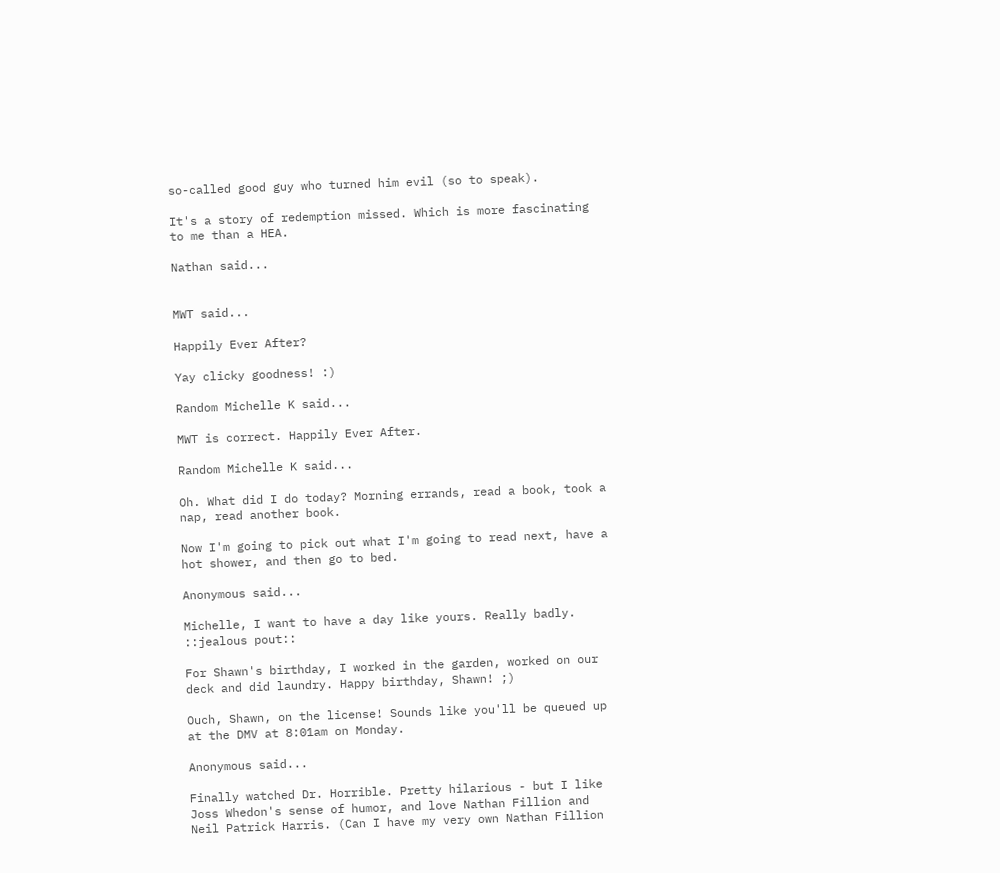so-called good guy who turned him evil (so to speak).

It's a story of redemption missed. Which is more fascinating to me than a HEA.

Nathan said...


MWT said...

Happily Ever After?

Yay clicky goodness! :)

Random Michelle K said...

MWT is correct. Happily Ever After.

Random Michelle K said...

Oh. What did I do today? Morning errands, read a book, took a nap, read another book.

Now I'm going to pick out what I'm going to read next, have a hot shower, and then go to bed.

Anonymous said...

Michelle, I want to have a day like yours. Really badly. ::jealous pout::

For Shawn's birthday, I worked in the garden, worked on our deck and did laundry. Happy birthday, Shawn! ;)

Ouch, Shawn, on the license! Sounds like you'll be queued up at the DMV at 8:01am on Monday.

Anonymous said...

Finally watched Dr. Horrible. Pretty hilarious - but I like Joss Whedon's sense of humor, and love Nathan Fillion and Neil Patrick Harris. (Can I have my very own Nathan Fillion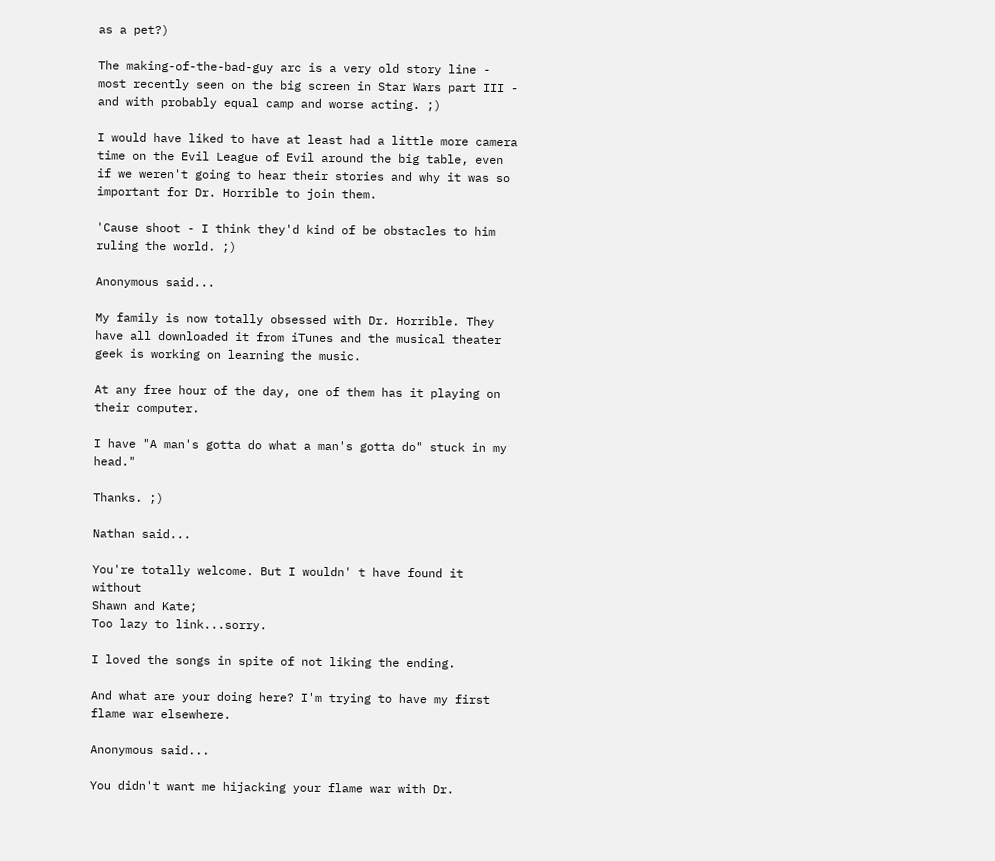as a pet?)

The making-of-the-bad-guy arc is a very old story line - most recently seen on the big screen in Star Wars part III - and with probably equal camp and worse acting. ;)

I would have liked to have at least had a little more camera time on the Evil League of Evil around the big table, even if we weren't going to hear their stories and why it was so important for Dr. Horrible to join them.

'Cause shoot - I think they'd kind of be obstacles to him ruling the world. ;)

Anonymous said...

My family is now totally obsessed with Dr. Horrible. They have all downloaded it from iTunes and the musical theater geek is working on learning the music.

At any free hour of the day, one of them has it playing on their computer.

I have "A man's gotta do what a man's gotta do" stuck in my head."

Thanks. ;)

Nathan said...

You're totally welcome. But I wouldn' t have found it without
Shawn and Kate;
Too lazy to link...sorry.

I loved the songs in spite of not liking the ending.

And what are your doing here? I'm trying to have my first flame war elsewhere.

Anonymous said...

You didn't want me hijacking your flame war with Dr.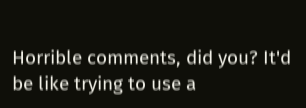Horrible comments, did you? It'd be like trying to use a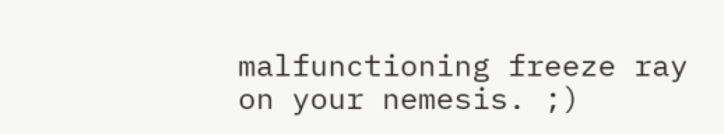malfunctioning freeze ray on your nemesis. ;)